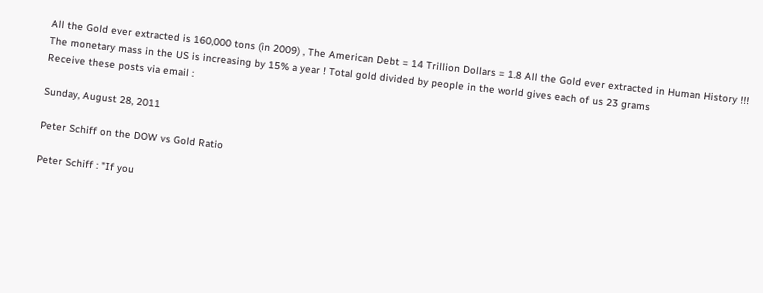All the Gold ever extracted is 160,000 tons (in 2009) , The American Debt = 14 Trillion Dollars = 1.8 All the Gold ever extracted in Human History !!! The monetary mass in the US is increasing by 15% a year ! Total gold divided by people in the world gives each of us 23 grams
Receive these posts via email :

Sunday, August 28, 2011

Peter Schiff on the DOW vs Gold Ratio

Peter Schiff : "If you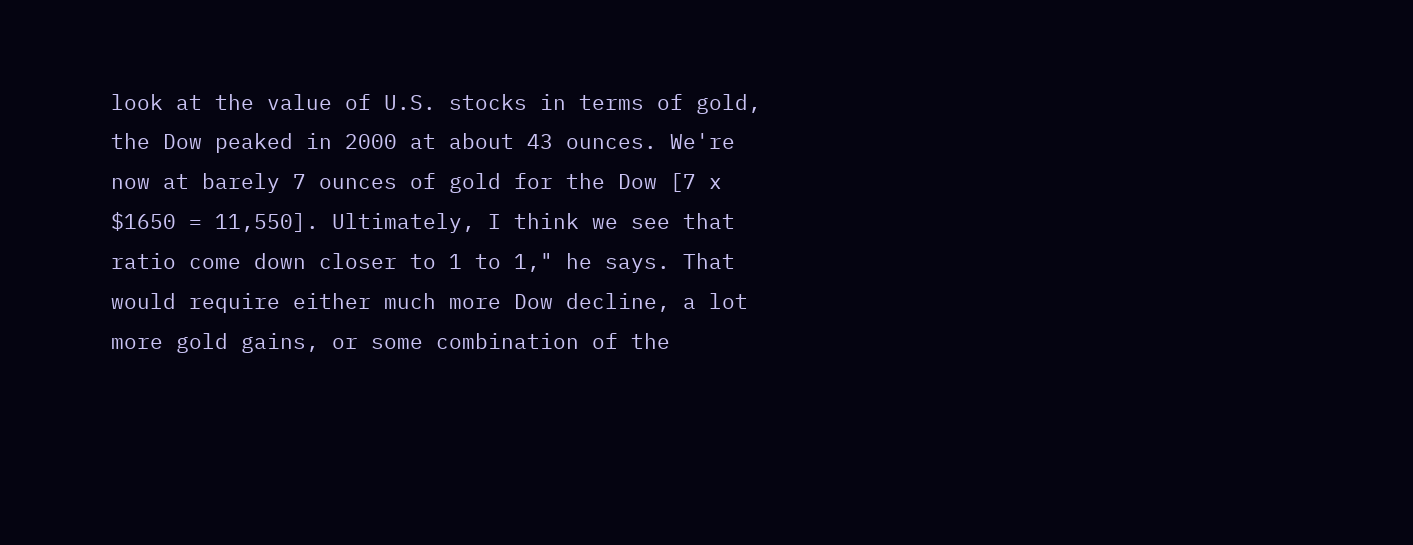look at the value of U.S. stocks in terms of gold, the Dow peaked in 2000 at about 43 ounces. We're now at barely 7 ounces of gold for the Dow [7 x $1650 = 11,550]. Ultimately, I think we see that ratio come down closer to 1 to 1," he says. That would require either much more Dow decline, a lot more gold gains, or some combination of the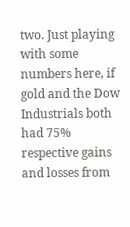two. Just playing with some numbers here, if gold and the Dow Industrials both had 75% respective gains and losses from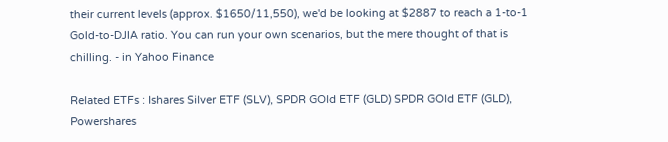their current levels (approx. $1650/11,550), we'd be looking at $2887 to reach a 1-to-1 Gold-to-DJIA ratio. You can run your own scenarios, but the mere thought of that is chilling. - in Yahoo Finance

Related ETFs : Ishares Silver ETF (SLV), SPDR GOld ETF (GLD) SPDR GOld ETF (GLD), Powershares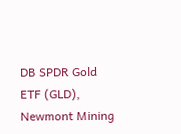DB SPDR Gold ETF (GLD), Newmont Mining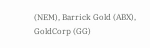(NEM), Barrick Gold (ABX), GoldCorp (GG)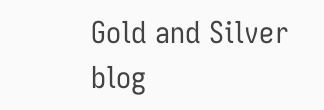Gold and Silver blog